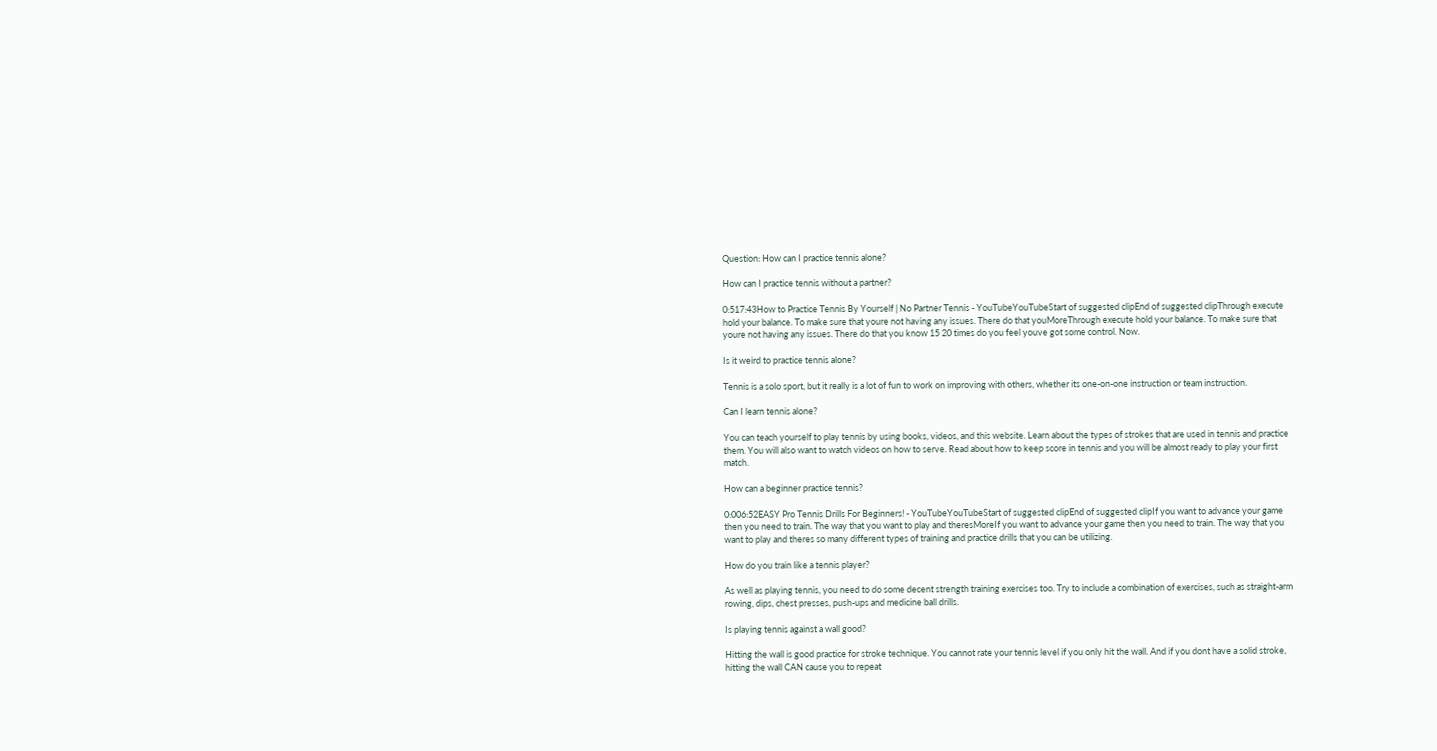Question: How can I practice tennis alone?

How can I practice tennis without a partner?

0:517:43How to Practice Tennis By Yourself | No Partner Tennis - YouTubeYouTubeStart of suggested clipEnd of suggested clipThrough execute hold your balance. To make sure that youre not having any issues. There do that youMoreThrough execute hold your balance. To make sure that youre not having any issues. There do that you know 15 20 times do you feel youve got some control. Now.

Is it weird to practice tennis alone?

Tennis is a solo sport, but it really is a lot of fun to work on improving with others, whether its one-on-one instruction or team instruction.

Can I learn tennis alone?

You can teach yourself to play tennis by using books, videos, and this website. Learn about the types of strokes that are used in tennis and practice them. You will also want to watch videos on how to serve. Read about how to keep score in tennis and you will be almost ready to play your first match.

How can a beginner practice tennis?

0:006:52EASY Pro Tennis Drills For Beginners! - YouTubeYouTubeStart of suggested clipEnd of suggested clipIf you want to advance your game then you need to train. The way that you want to play and theresMoreIf you want to advance your game then you need to train. The way that you want to play and theres so many different types of training and practice drills that you can be utilizing.

How do you train like a tennis player?

As well as playing tennis, you need to do some decent strength training exercises too. Try to include a combination of exercises, such as straight-arm rowing, dips, chest presses, push-ups and medicine ball drills.

Is playing tennis against a wall good?

Hitting the wall is good practice for stroke technique. You cannot rate your tennis level if you only hit the wall. And if you dont have a solid stroke, hitting the wall CAN cause you to repeat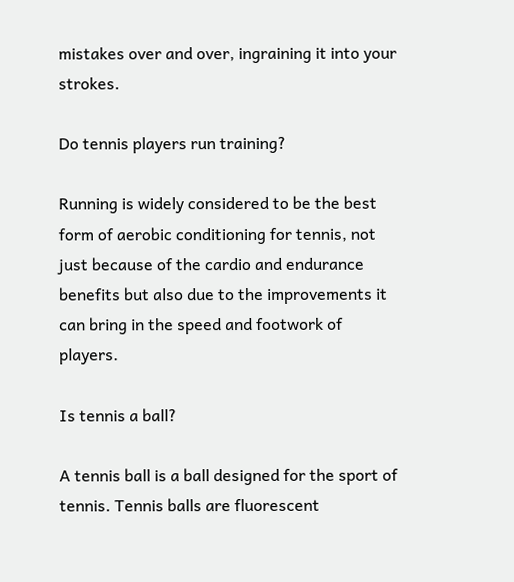mistakes over and over, ingraining it into your strokes.

Do tennis players run training?

Running is widely considered to be the best form of aerobic conditioning for tennis, not just because of the cardio and endurance benefits but also due to the improvements it can bring in the speed and footwork of players.

Is tennis a ball?

A tennis ball is a ball designed for the sport of tennis. Tennis balls are fluorescent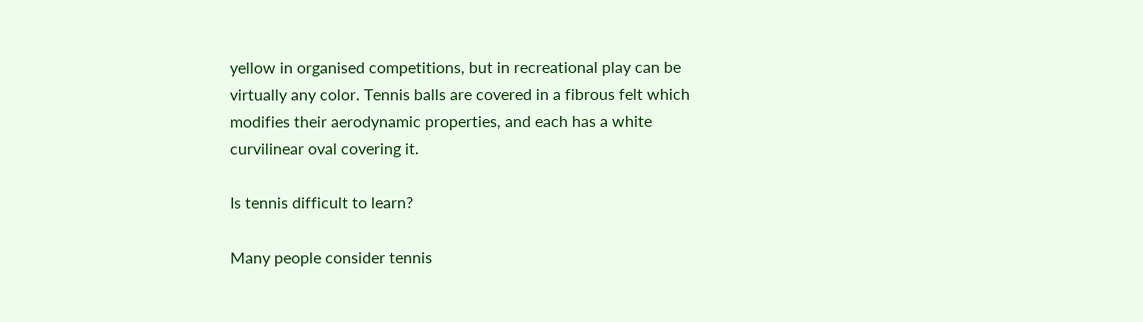yellow in organised competitions, but in recreational play can be virtually any color. Tennis balls are covered in a fibrous felt which modifies their aerodynamic properties, and each has a white curvilinear oval covering it.

Is tennis difficult to learn?

Many people consider tennis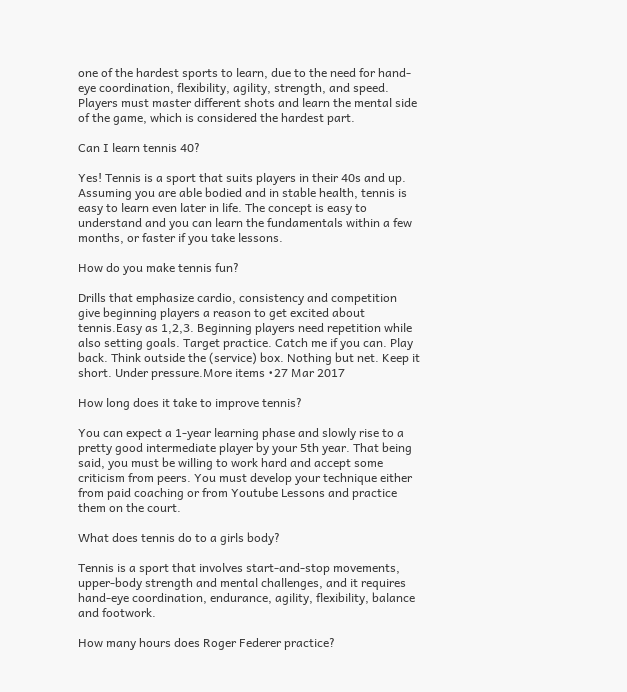one of the hardest sports to learn, due to the need for hand-eye coordination, flexibility, agility, strength, and speed. Players must master different shots and learn the mental side of the game, which is considered the hardest part.

Can I learn tennis 40?

Yes! Tennis is a sport that suits players in their 40s and up. Assuming you are able bodied and in stable health, tennis is easy to learn even later in life. The concept is easy to understand and you can learn the fundamentals within a few months, or faster if you take lessons.

How do you make tennis fun?

Drills that emphasize cardio, consistency and competition give beginning players a reason to get excited about tennis.Easy as 1,2,3. Beginning players need repetition while also setting goals. Target practice. Catch me if you can. Play back. Think outside the (service) box. Nothing but net. Keep it short. Under pressure.More items •27 Mar 2017

How long does it take to improve tennis?

You can expect a 1-year learning phase and slowly rise to a pretty good intermediate player by your 5th year. That being said, you must be willing to work hard and accept some criticism from peers. You must develop your technique either from paid coaching or from Youtube Lessons and practice them on the court.

What does tennis do to a girls body?

Tennis is a sport that involves start-and-stop movements, upper-body strength and mental challenges, and it requires hand-eye coordination, endurance, agility, flexibility, balance and footwork.

How many hours does Roger Federer practice?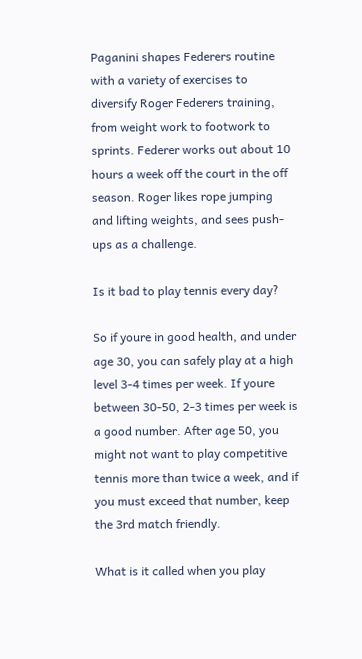Paganini shapes Federers routine with a variety of exercises to diversify Roger Federers training, from weight work to footwork to sprints. Federer works out about 10 hours a week off the court in the off season. Roger likes rope jumping and lifting weights, and sees push- ups as a challenge.

Is it bad to play tennis every day?

So if youre in good health, and under age 30, you can safely play at a high level 3-4 times per week. If youre between 30-50, 2-3 times per week is a good number. After age 50, you might not want to play competitive tennis more than twice a week, and if you must exceed that number, keep the 3rd match friendly.

What is it called when you play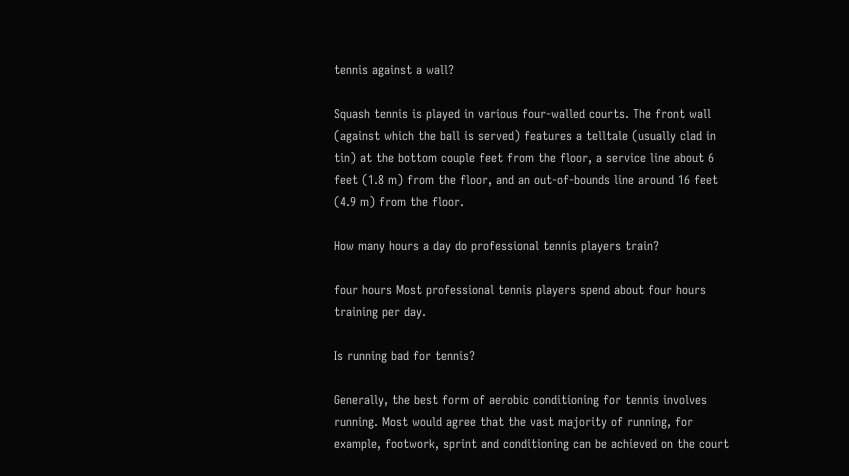tennis against a wall?

Squash tennis is played in various four-walled courts. The front wall (against which the ball is served) features a telltale (usually clad in tin) at the bottom couple feet from the floor, a service line about 6 feet (1.8 m) from the floor, and an out-of-bounds line around 16 feet (4.9 m) from the floor.

How many hours a day do professional tennis players train?

four hours Most professional tennis players spend about four hours training per day.

Is running bad for tennis?

Generally, the best form of aerobic conditioning for tennis involves running. Most would agree that the vast majority of running, for example, footwork, sprint and conditioning can be achieved on the court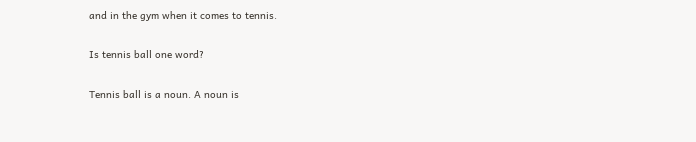and in the gym when it comes to tennis.

Is tennis ball one word?

Tennis ball is a noun. A noun is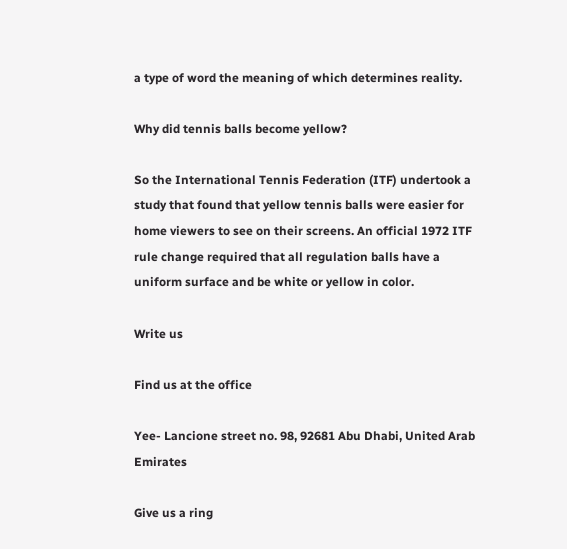a type of word the meaning of which determines reality.

Why did tennis balls become yellow?

So the International Tennis Federation (ITF) undertook a study that found that yellow tennis balls were easier for home viewers to see on their screens. An official 1972 ITF rule change required that all regulation balls have a uniform surface and be white or yellow in color.

Write us

Find us at the office

Yee- Lancione street no. 98, 92681 Abu Dhabi, United Arab Emirates

Give us a ring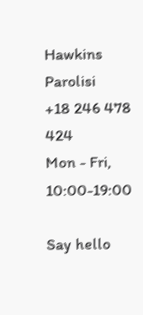Hawkins Parolisi
+18 246 478 424
Mon - Fri, 10:00-19:00

Say hello